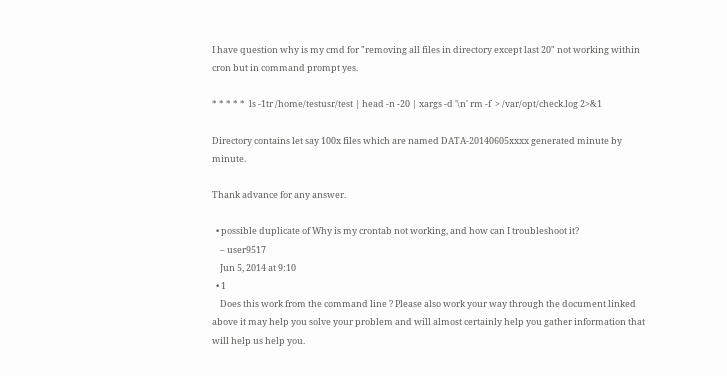I have question why is my cmd for "removing all files in directory except last 20" not working within cron but in command prompt yes.

* * * * *  ls -1tr /home/testusr/test | head -n -20 | xargs -d '\n' rm -f  > /var/opt/check.log 2>&1

Directory contains let say 100x files which are named DATA-20140605xxxx generated minute by minute.

Thank advance for any answer.

  • possible duplicate of Why is my crontab not working, and how can I troubleshoot it?
    – user9517
    Jun 5, 2014 at 9:10
  • 1
    Does this work from the command line ? Please also work your way through the document linked above it may help you solve your problem and will almost certainly help you gather information that will help us help you.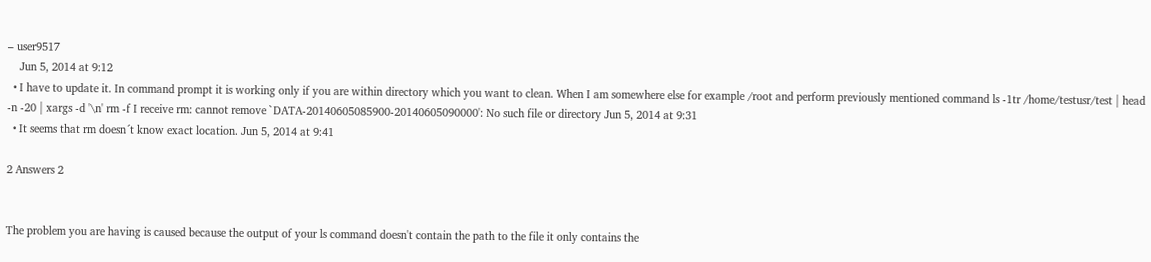– user9517
    Jun 5, 2014 at 9:12
  • I have to update it. In command prompt it is working only if you are within directory which you want to clean. When I am somewhere else for example /root and perform previously mentioned command ls -1tr /home/testusr/test | head -n -20 | xargs -d '\n' rm -f I receive rm: cannot remove `DATA-20140605085900-20140605090000': No such file or directory Jun 5, 2014 at 9:31
  • It seems that rm doesn´t know exact location. Jun 5, 2014 at 9:41

2 Answers 2


The problem you are having is caused because the output of your ls command doesn't contain the path to the file it only contains the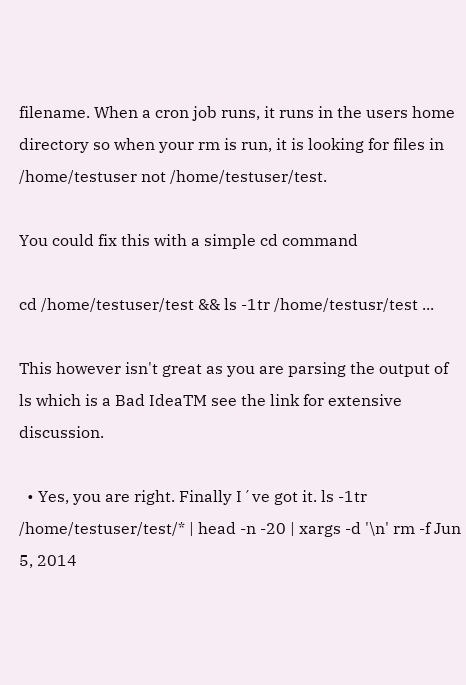filename. When a cron job runs, it runs in the users home directory so when your rm is run, it is looking for files in /home/testuser not /home/testuser/test.

You could fix this with a simple cd command

cd /home/testuser/test && ls -1tr /home/testusr/test ...

This however isn't great as you are parsing the output of ls which is a Bad IdeaTM see the link for extensive discussion.

  • Yes, you are right. Finally I´ve got it. ls -1tr /home/testuser/test/* | head -n -20 | xargs -d '\n' rm -f Jun 5, 2014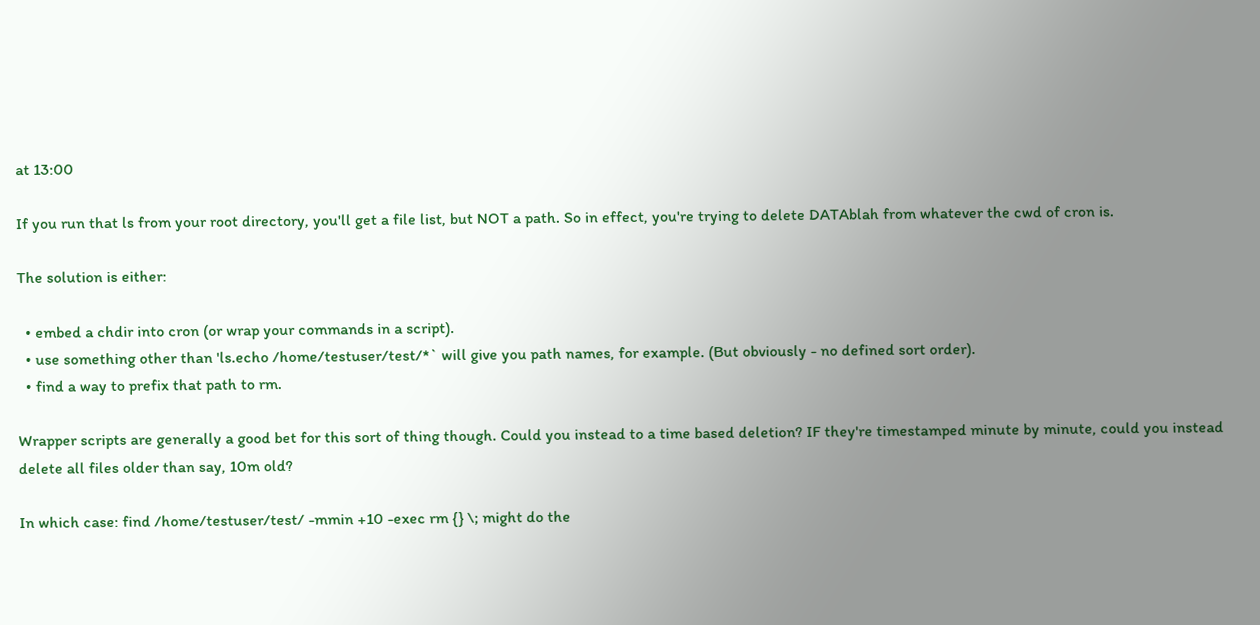at 13:00

If you run that ls from your root directory, you'll get a file list, but NOT a path. So in effect, you're trying to delete DATAblah from whatever the cwd of cron is.

The solution is either:

  • embed a chdir into cron (or wrap your commands in a script).
  • use something other than 'ls.echo /home/testuser/test/*` will give you path names, for example. (But obviously - no defined sort order).
  • find a way to prefix that path to rm.

Wrapper scripts are generally a good bet for this sort of thing though. Could you instead to a time based deletion? IF they're timestamped minute by minute, could you instead delete all files older than say, 10m old?

In which case: find /home/testuser/test/ -mmin +10 -exec rm {} \; might do the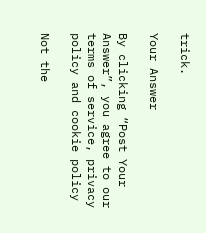trick.

Your Answer

By clicking “Post Your Answer”, you agree to our terms of service, privacy policy and cookie policy

Not the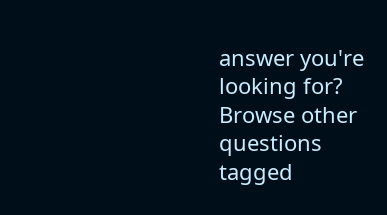answer you're looking for? Browse other questions tagged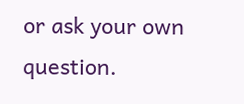or ask your own question.